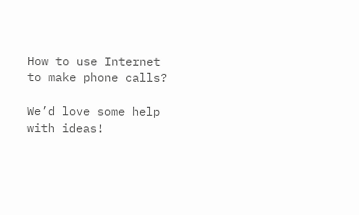How to use Internet to make phone calls?

We’d love some help with ideas!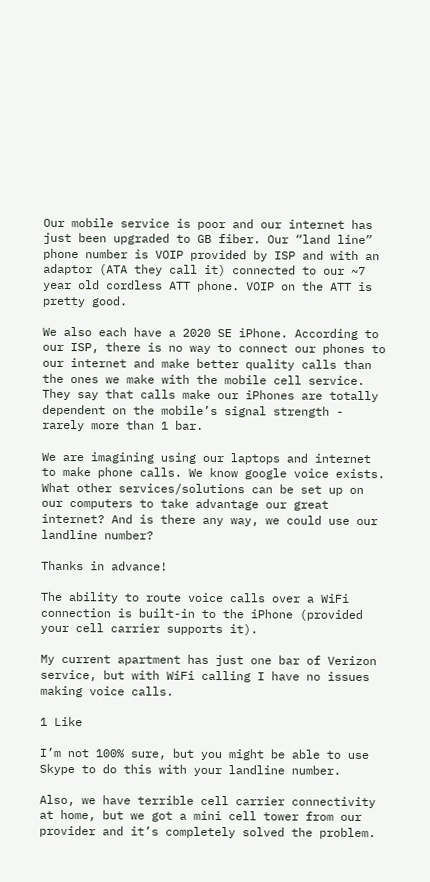Our mobile service is poor and our internet has just been upgraded to GB fiber. Our “land line” phone number is VOIP provided by ISP and with an adaptor (ATA they call it) connected to our ~7 year old cordless ATT phone. VOIP on the ATT is pretty good.

We also each have a 2020 SE iPhone. According to our ISP, there is no way to connect our phones to our internet and make better quality calls than the ones we make with the mobile cell service. They say that calls make our iPhones are totally dependent on the mobile’s signal strength - rarely more than 1 bar.

We are imagining using our laptops and internet to make phone calls. We know google voice exists. What other services/solutions can be set up on our computers to take advantage our great internet? And is there any way, we could use our landline number?

Thanks in advance!

The ability to route voice calls over a WiFi connection is built-in to the iPhone (provided your cell carrier supports it).

My current apartment has just one bar of Verizon service, but with WiFi calling I have no issues making voice calls.

1 Like

I’m not 100% sure, but you might be able to use Skype to do this with your landline number.

Also, we have terrible cell carrier connectivity at home, but we got a mini cell tower from our provider and it’s completely solved the problem.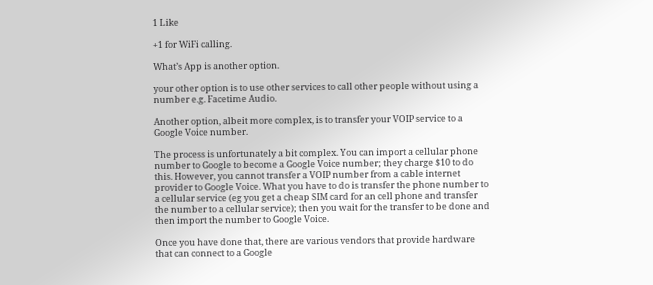1 Like

+1 for WiFi calling.

What’s App is another option.

your other option is to use other services to call other people without using a number e.g. Facetime Audio.

Another option, albeit more complex, is to transfer your VOIP service to a Google Voice number.

The process is unfortunately a bit complex. You can import a cellular phone number to Google to become a Google Voice number; they charge $10 to do this. However, you cannot transfer a VOIP number from a cable internet provider to Google Voice. What you have to do is transfer the phone number to a cellular service (eg you get a cheap SIM card for an cell phone and transfer the number to a cellular service); then you wait for the transfer to be done and then import the number to Google Voice.

Once you have done that, there are various vendors that provide hardware that can connect to a Google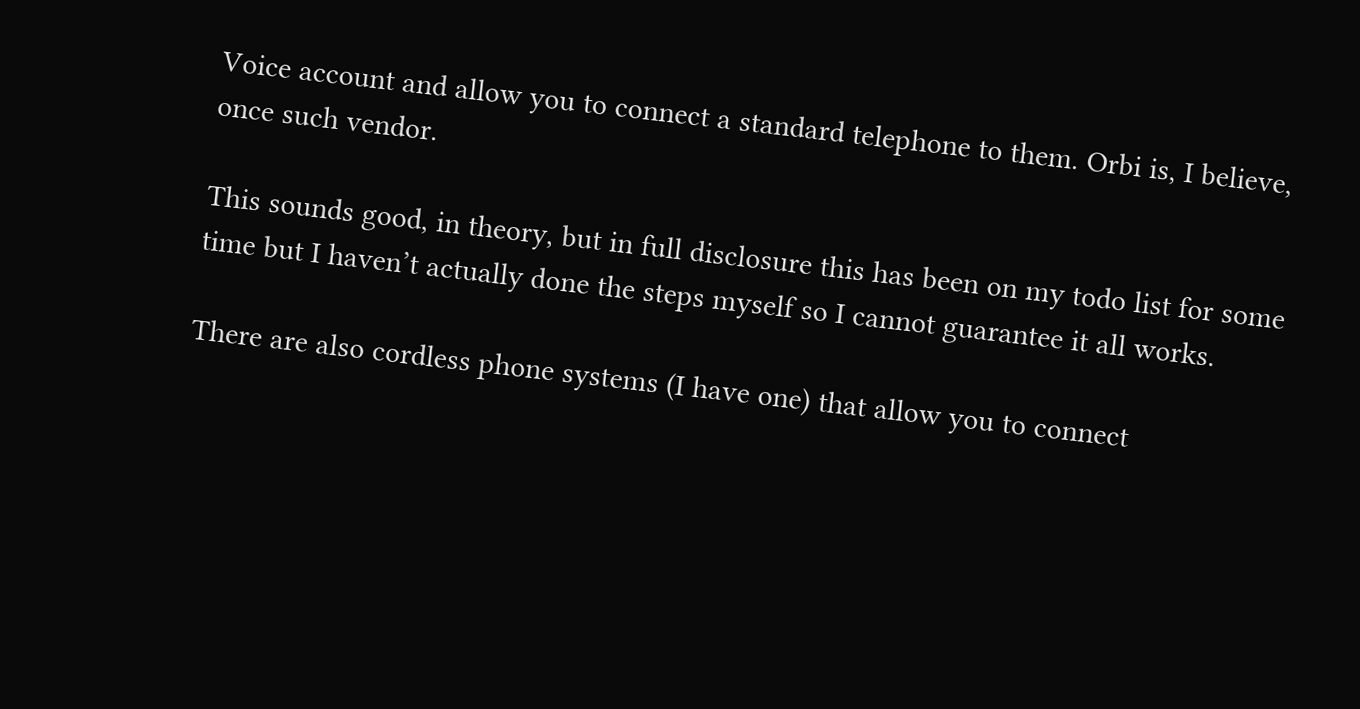Voice account and allow you to connect a standard telephone to them. Orbi is, I believe, once such vendor.

This sounds good, in theory, but in full disclosure this has been on my todo list for some time but I haven’t actually done the steps myself so I cannot guarantee it all works.

There are also cordless phone systems (I have one) that allow you to connect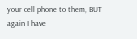your cell phone to them, BUT again I have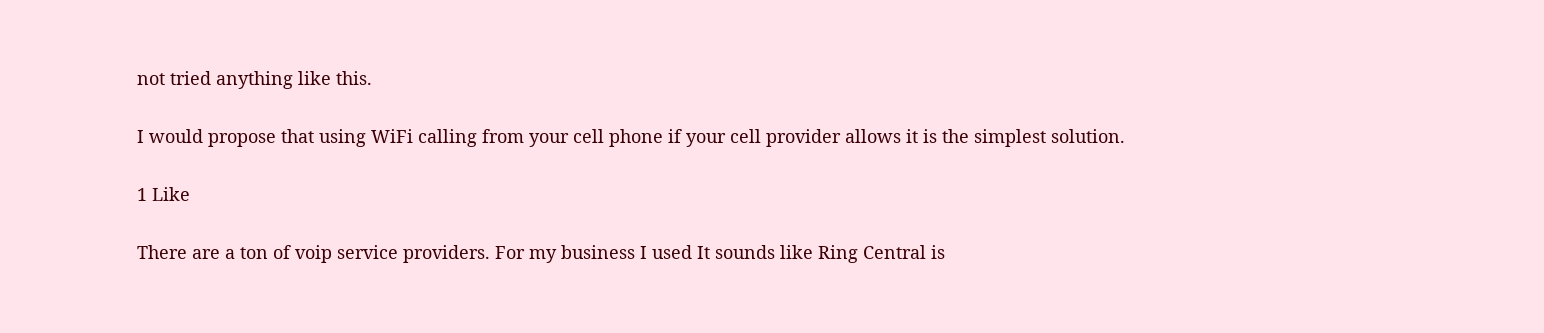not tried anything like this.

I would propose that using WiFi calling from your cell phone if your cell provider allows it is the simplest solution.

1 Like

There are a ton of voip service providers. For my business I used It sounds like Ring Central is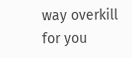way overkill for you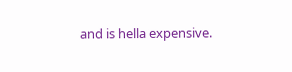and is hella expensive.